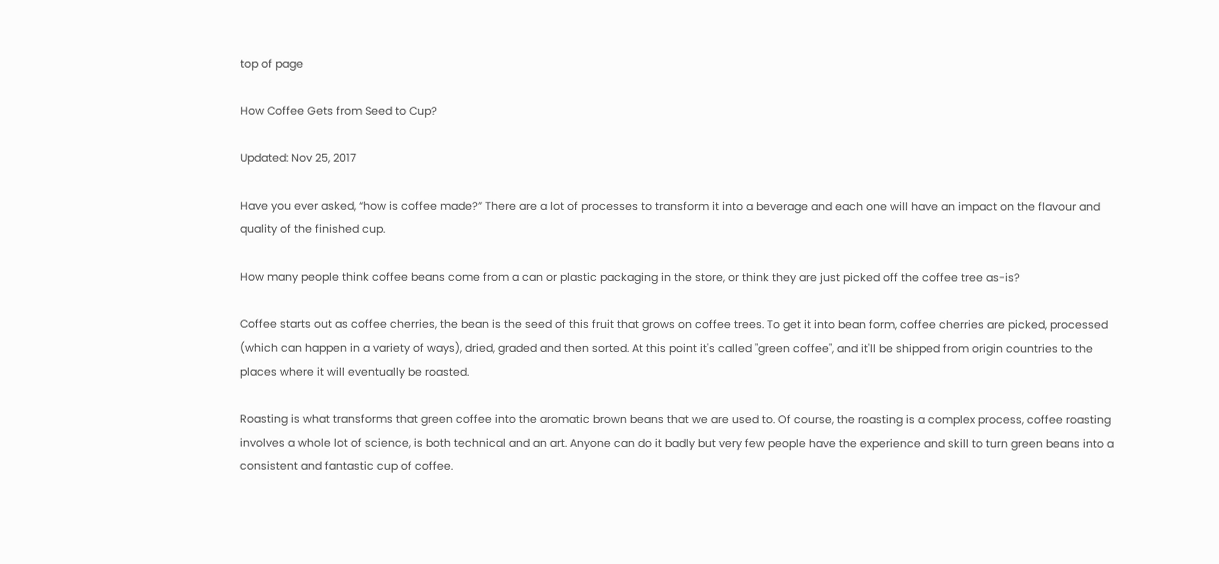top of page

How Coffee Gets from Seed to Cup?

Updated: Nov 25, 2017

Have you ever asked, “how is coffee made?” There are a lot of processes to transform it into a beverage and each one will have an impact on the flavour and quality of the finished cup.

How many people think coffee beans come from a can or plastic packaging in the store, or think they are just picked off the coffee tree as-is?

Coffee starts out as coffee cherries, the bean is the seed of this fruit that grows on coffee trees. To get it into bean form, coffee cherries are picked, processed (which can happen in a variety of ways), dried, graded and then sorted. At this point it's called "green coffee", and it'll be shipped from origin countries to the places where it will eventually be roasted.

Roasting is what transforms that green coffee into the aromatic brown beans that we are used to. Of course, the roasting is a complex process, coffee roasting involves a whole lot of science, is both technical and an art. Anyone can do it badly but very few people have the experience and skill to turn green beans into a consistent and fantastic cup of coffee.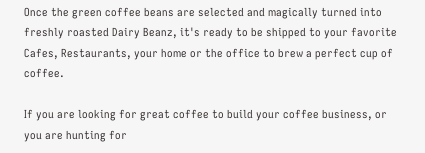Once the green coffee beans are selected and magically turned into freshly roasted Dairy Beanz, it's ready to be shipped to your favorite Cafes, Restaurants, your home or the office to brew a perfect cup of coffee.

If you are looking for great coffee to build your coffee business, or you are hunting for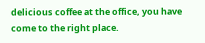delicious coffee at the office, you have come to the right place.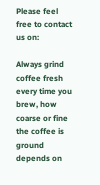Please feel free to contact us on:

Always grind coffee fresh every time you brew, how coarse or fine the coffee is ground depends on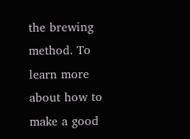the brewing method. To learn more about how to make a good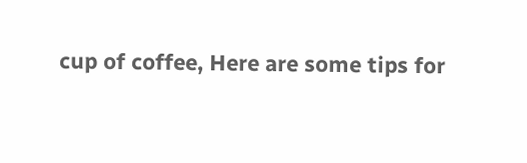cup of coffee, Here are some tips for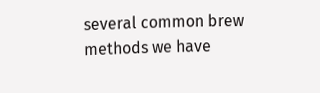several common brew methods we have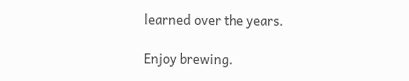learned over the years.

Enjoy brewing.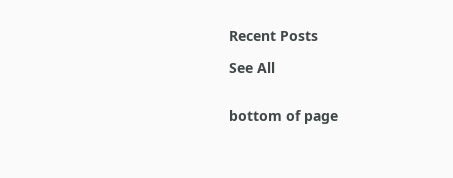Recent Posts

See All


bottom of page